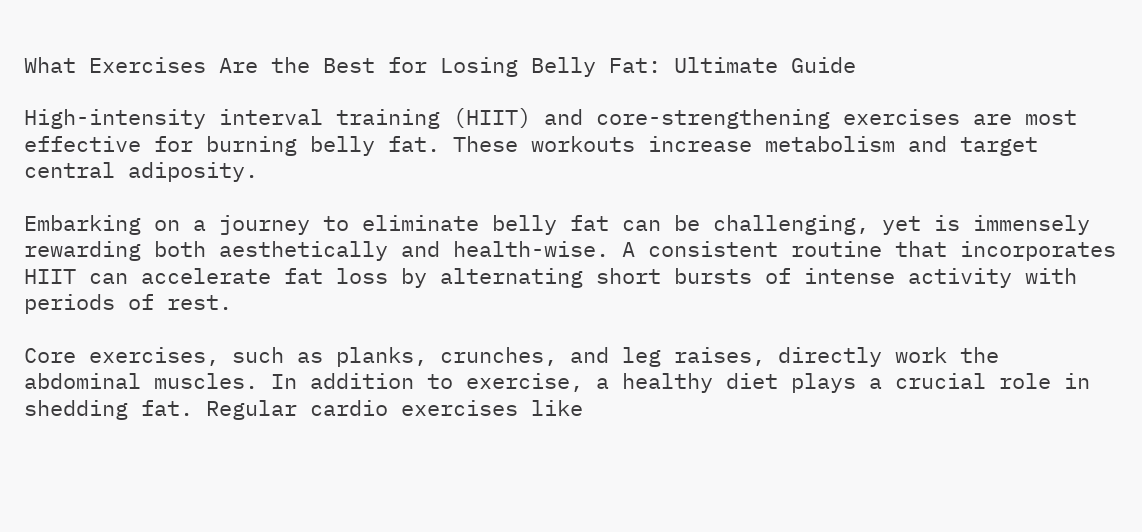What Exercises Are the Best for Losing Belly Fat: Ultimate Guide

High-intensity interval training (HIIT) and core-strengthening exercises are most effective for burning belly fat. These workouts increase metabolism and target central adiposity.

Embarking on a journey to eliminate belly fat can be challenging, yet is immensely rewarding both aesthetically and health-wise. A consistent routine that incorporates HIIT can accelerate fat loss by alternating short bursts of intense activity with periods of rest.

Core exercises, such as planks, crunches, and leg raises, directly work the abdominal muscles. In addition to exercise, a healthy diet plays a crucial role in shedding fat. Regular cardio exercises like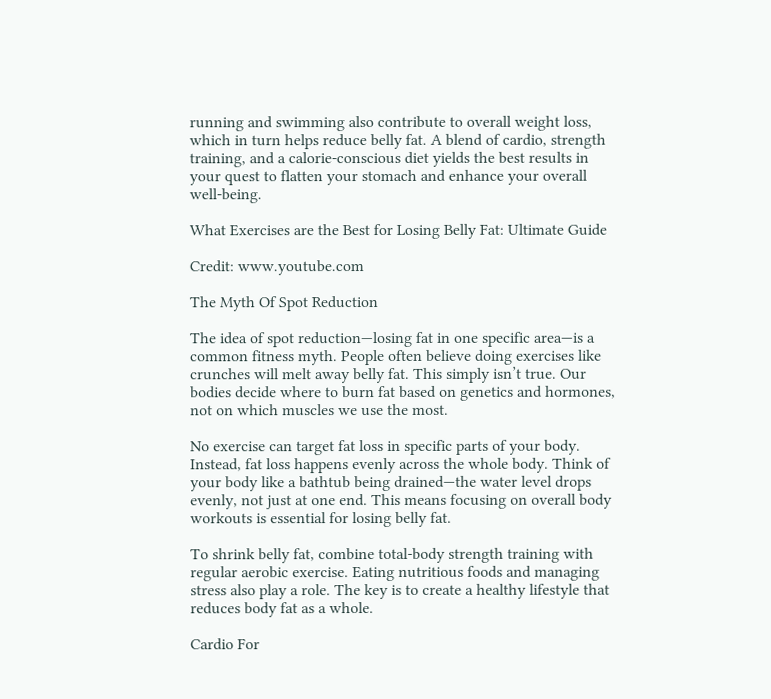running and swimming also contribute to overall weight loss, which in turn helps reduce belly fat. A blend of cardio, strength training, and a calorie-conscious diet yields the best results in your quest to flatten your stomach and enhance your overall well-being.

What Exercises are the Best for Losing Belly Fat: Ultimate Guide

Credit: www.youtube.com

The Myth Of Spot Reduction

The idea of spot reduction—losing fat in one specific area—is a common fitness myth. People often believe doing exercises like crunches will melt away belly fat. This simply isn’t true. Our bodies decide where to burn fat based on genetics and hormones, not on which muscles we use the most.

No exercise can target fat loss in specific parts of your body. Instead, fat loss happens evenly across the whole body. Think of your body like a bathtub being drained—the water level drops evenly, not just at one end. This means focusing on overall body workouts is essential for losing belly fat.

To shrink belly fat, combine total-body strength training with regular aerobic exercise. Eating nutritious foods and managing stress also play a role. The key is to create a healthy lifestyle that reduces body fat as a whole.

Cardio For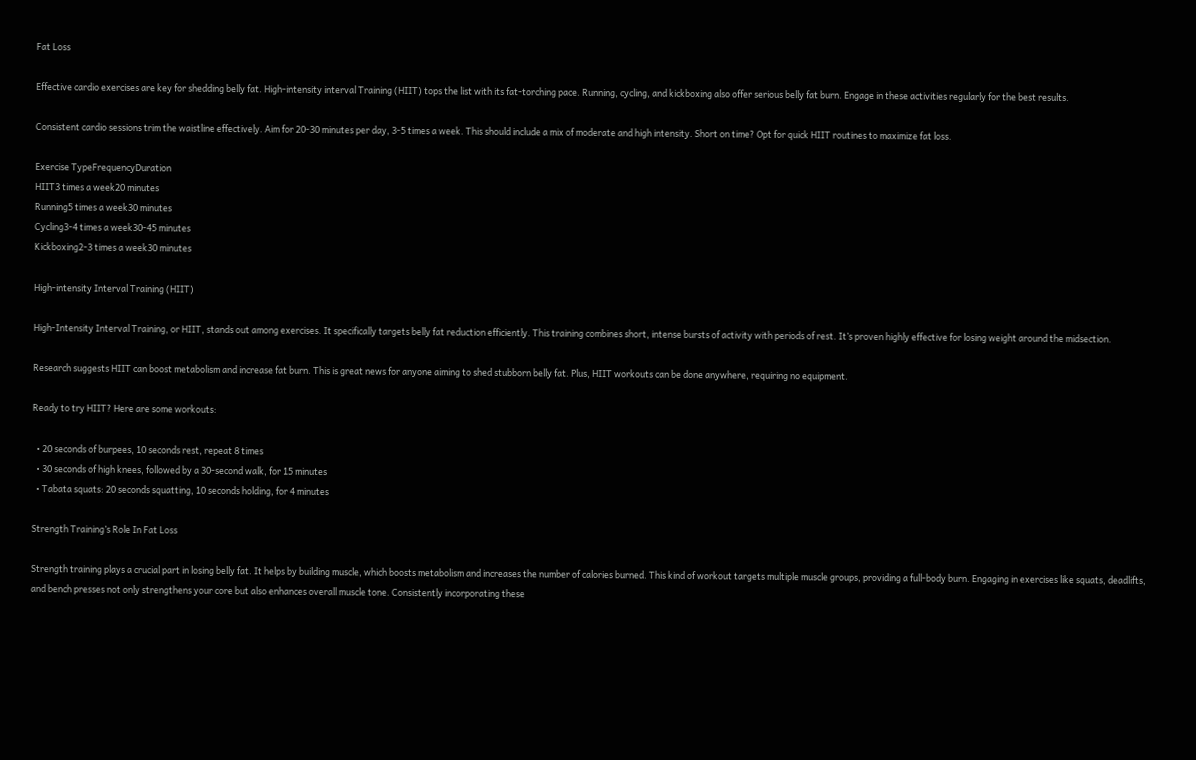Fat Loss

Effective cardio exercises are key for shedding belly fat. High-intensity interval Training (HIIT) tops the list with its fat-torching pace. Running, cycling, and kickboxing also offer serious belly fat burn. Engage in these activities regularly for the best results.

Consistent cardio sessions trim the waistline effectively. Aim for 20-30 minutes per day, 3-5 times a week. This should include a mix of moderate and high intensity. Short on time? Opt for quick HIIT routines to maximize fat loss.

Exercise TypeFrequencyDuration
HIIT3 times a week20 minutes
Running5 times a week30 minutes
Cycling3-4 times a week30-45 minutes
Kickboxing2-3 times a week30 minutes

High-intensity Interval Training (HIIT)

High-Intensity Interval Training, or HIIT, stands out among exercises. It specifically targets belly fat reduction efficiently. This training combines short, intense bursts of activity with periods of rest. It’s proven highly effective for losing weight around the midsection.

Research suggests HIIT can boost metabolism and increase fat burn. This is great news for anyone aiming to shed stubborn belly fat. Plus, HIIT workouts can be done anywhere, requiring no equipment.

Ready to try HIIT? Here are some workouts:

  • 20 seconds of burpees, 10 seconds rest, repeat 8 times
  • 30 seconds of high knees, followed by a 30-second walk, for 15 minutes
  • Tabata squats: 20 seconds squatting, 10 seconds holding, for 4 minutes

Strength Training’s Role In Fat Loss

Strength training plays a crucial part in losing belly fat. It helps by building muscle, which boosts metabolism and increases the number of calories burned. This kind of workout targets multiple muscle groups, providing a full-body burn. Engaging in exercises like squats, deadlifts, and bench presses not only strengthens your core but also enhances overall muscle tone. Consistently incorporating these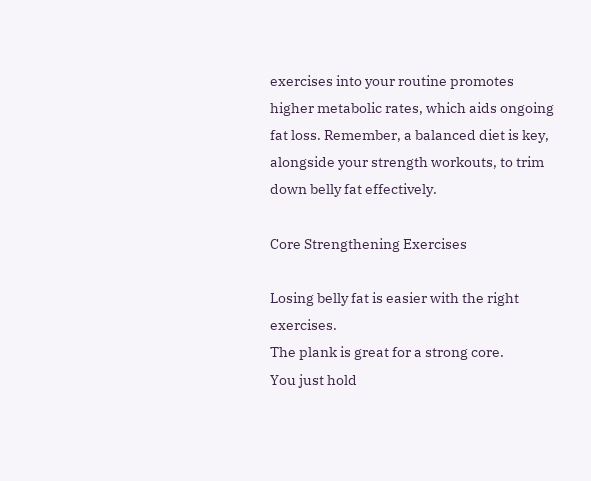exercises into your routine promotes higher metabolic rates, which aids ongoing fat loss. Remember, a balanced diet is key, alongside your strength workouts, to trim down belly fat effectively.

Core Strengthening Exercises

Losing belly fat is easier with the right exercises.
The plank is great for a strong core.
You just hold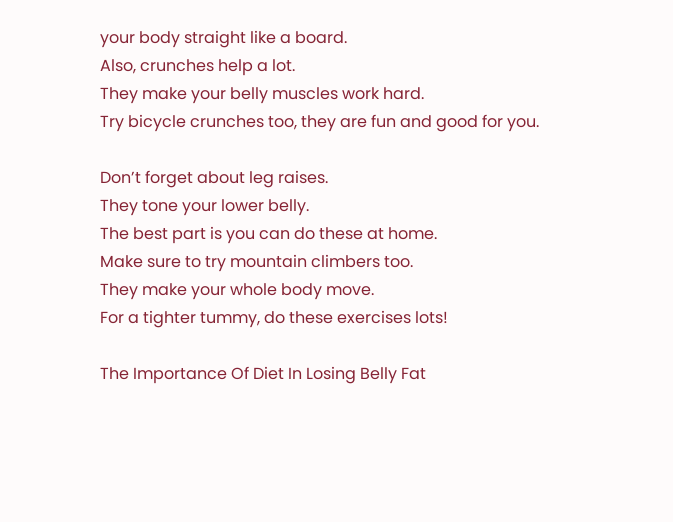your body straight like a board.
Also, crunches help a lot.
They make your belly muscles work hard.
Try bicycle crunches too, they are fun and good for you.

Don’t forget about leg raises.
They tone your lower belly.
The best part is you can do these at home.
Make sure to try mountain climbers too.
They make your whole body move.
For a tighter tummy, do these exercises lots!

The Importance Of Diet In Losing Belly Fat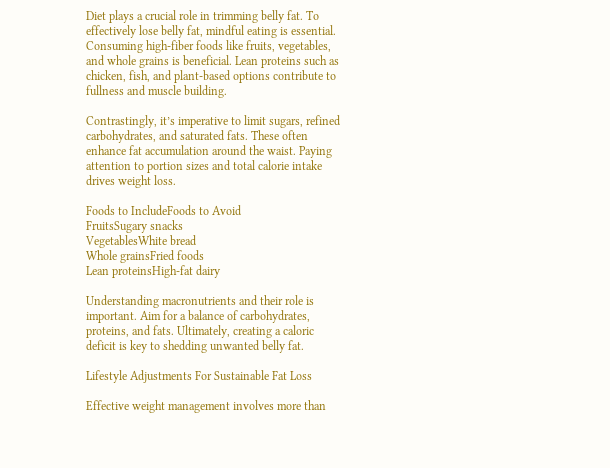Diet plays a crucial role in trimming belly fat. To effectively lose belly fat, mindful eating is essential. Consuming high-fiber foods like fruits, vegetables, and whole grains is beneficial. Lean proteins such as chicken, fish, and plant-based options contribute to fullness and muscle building.

Contrastingly, it’s imperative to limit sugars, refined carbohydrates, and saturated fats. These often enhance fat accumulation around the waist. Paying attention to portion sizes and total calorie intake drives weight loss.

Foods to IncludeFoods to Avoid
FruitsSugary snacks
VegetablesWhite bread
Whole grainsFried foods
Lean proteinsHigh-fat dairy

Understanding macronutrients and their role is important. Aim for a balance of carbohydrates, proteins, and fats. Ultimately, creating a caloric deficit is key to shedding unwanted belly fat.

Lifestyle Adjustments For Sustainable Fat Loss

Effective weight management involves more than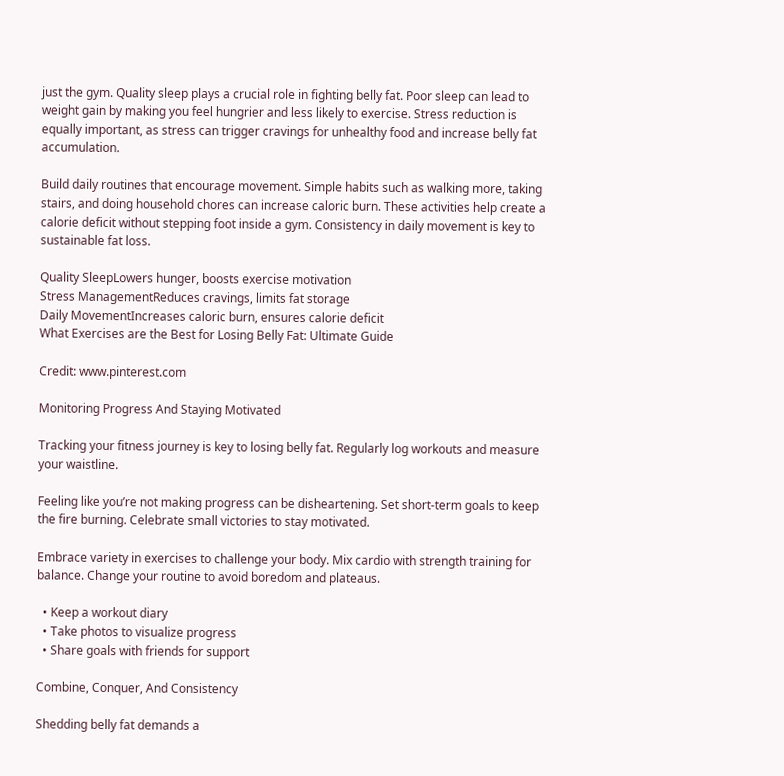just the gym. Quality sleep plays a crucial role in fighting belly fat. Poor sleep can lead to weight gain by making you feel hungrier and less likely to exercise. Stress reduction is equally important, as stress can trigger cravings for unhealthy food and increase belly fat accumulation.

Build daily routines that encourage movement. Simple habits such as walking more, taking stairs, and doing household chores can increase caloric burn. These activities help create a calorie deficit without stepping foot inside a gym. Consistency in daily movement is key to sustainable fat loss.

Quality SleepLowers hunger, boosts exercise motivation
Stress ManagementReduces cravings, limits fat storage
Daily MovementIncreases caloric burn, ensures calorie deficit
What Exercises are the Best for Losing Belly Fat: Ultimate Guide

Credit: www.pinterest.com

Monitoring Progress And Staying Motivated

Tracking your fitness journey is key to losing belly fat. Regularly log workouts and measure your waistline.

Feeling like you’re not making progress can be disheartening. Set short-term goals to keep the fire burning. Celebrate small victories to stay motivated.

Embrace variety in exercises to challenge your body. Mix cardio with strength training for balance. Change your routine to avoid boredom and plateaus.

  • Keep a workout diary
  • Take photos to visualize progress
  • Share goals with friends for support

Combine, Conquer, And Consistency

Shedding belly fat demands a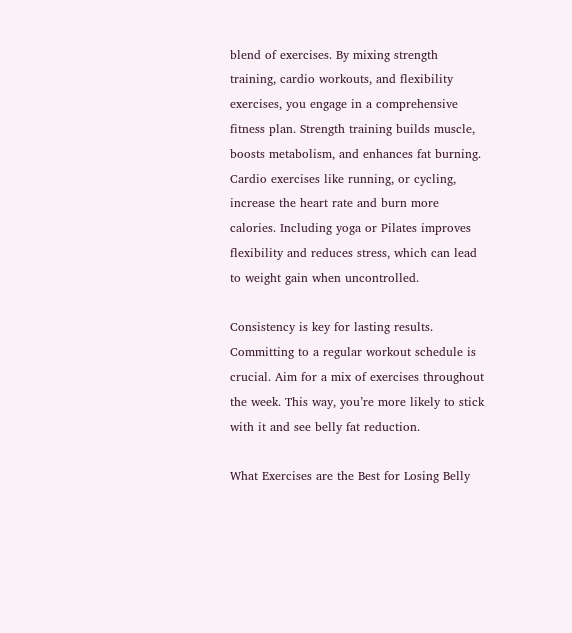blend of exercises. By mixing strength training, cardio workouts, and flexibility exercises, you engage in a comprehensive fitness plan. Strength training builds muscle, boosts metabolism, and enhances fat burning. Cardio exercises like running, or cycling, increase the heart rate and burn more calories. Including yoga or Pilates improves flexibility and reduces stress, which can lead to weight gain when uncontrolled.

Consistency is key for lasting results. Committing to a regular workout schedule is crucial. Aim for a mix of exercises throughout the week. This way, you’re more likely to stick with it and see belly fat reduction.

What Exercises are the Best for Losing Belly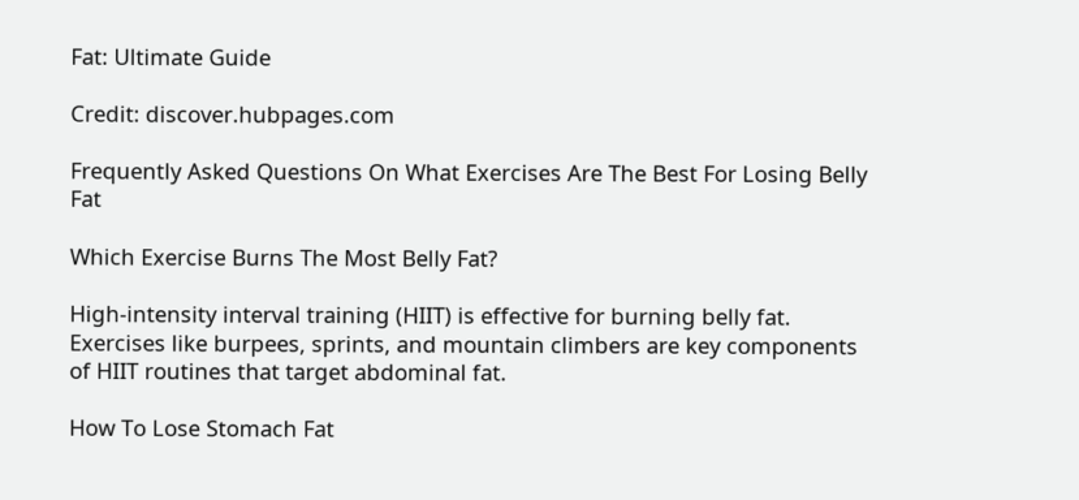Fat: Ultimate Guide

Credit: discover.hubpages.com

Frequently Asked Questions On What Exercises Are The Best For Losing Belly Fat

Which Exercise Burns The Most Belly Fat?

High-intensity interval training (HIIT) is effective for burning belly fat. Exercises like burpees, sprints, and mountain climbers are key components of HIIT routines that target abdominal fat.

How To Lose Stomach Fat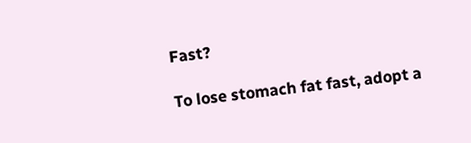Fast?

To lose stomach fat fast, adopt a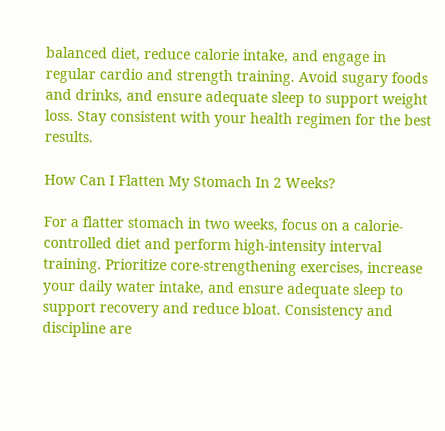balanced diet, reduce calorie intake, and engage in regular cardio and strength training. Avoid sugary foods and drinks, and ensure adequate sleep to support weight loss. Stay consistent with your health regimen for the best results.

How Can I Flatten My Stomach In 2 Weeks?

For a flatter stomach in two weeks, focus on a calorie-controlled diet and perform high-intensity interval training. Prioritize core-strengthening exercises, increase your daily water intake, and ensure adequate sleep to support recovery and reduce bloat. Consistency and discipline are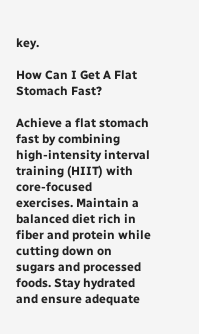key.

How Can I Get A Flat Stomach Fast?

Achieve a flat stomach fast by combining high-intensity interval training (HIIT) with core-focused exercises. Maintain a balanced diet rich in fiber and protein while cutting down on sugars and processed foods. Stay hydrated and ensure adequate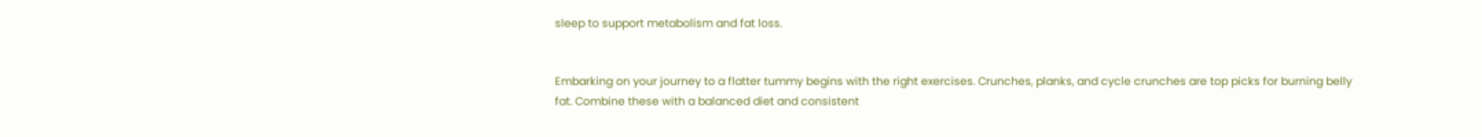sleep to support metabolism and fat loss.


Embarking on your journey to a flatter tummy begins with the right exercises. Crunches, planks, and cycle crunches are top picks for burning belly fat. Combine these with a balanced diet and consistent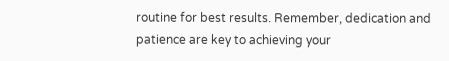routine for best results. Remember, dedication and patience are key to achieving your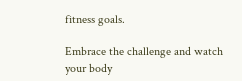fitness goals.

Embrace the challenge and watch your body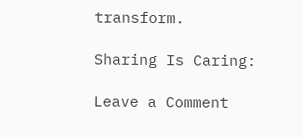transform.

Sharing Is Caring:

Leave a Comment